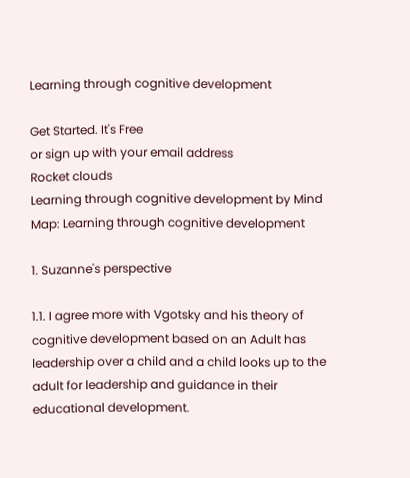Learning through cognitive development

Get Started. It's Free
or sign up with your email address
Rocket clouds
Learning through cognitive development by Mind Map: Learning through cognitive development

1. Suzanne's perspective

1.1. I agree more with Vgotsky and his theory of cognitive development based on an Adult has leadership over a child and a child looks up to the adult for leadership and guidance in their educational development.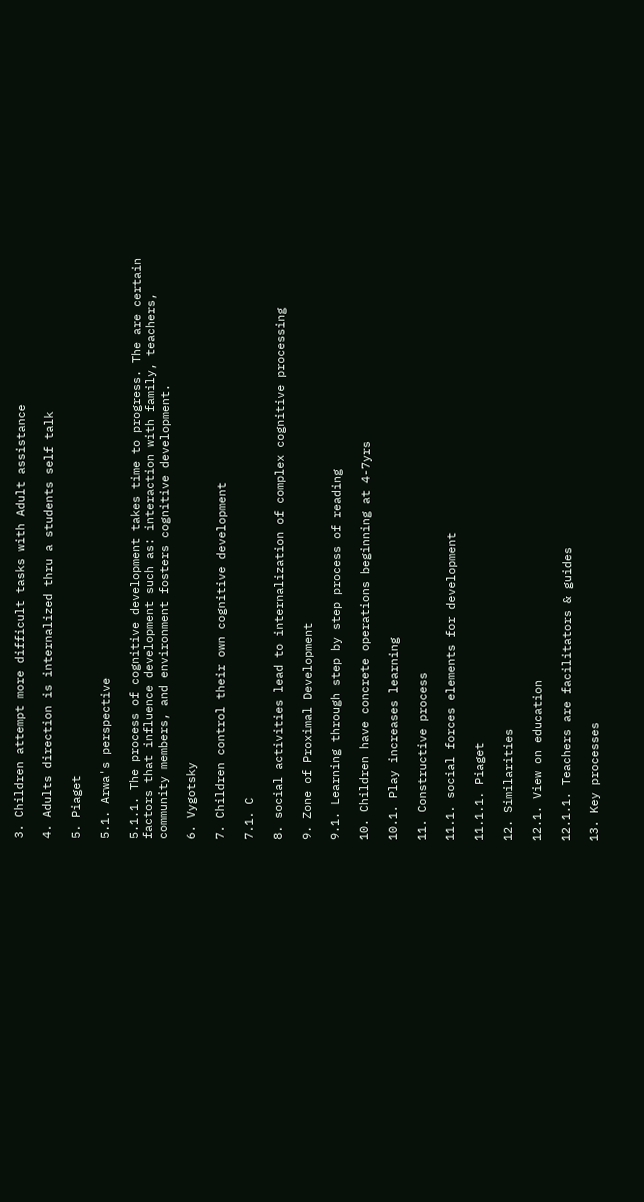3. Children attempt more difficult tasks with Adult assistance

4. Adults direction is internalized thru a students self talk

5. Piaget

5.1. Arwa's perspective

5.1.1. The process of cognitive development takes time to progress. The are certain factors that influence development such as: interaction with family, teachers, community members, and environment fosters cognitive development.

6. Vygotsky

7. Children control their own cognitive development

7.1. C

8. social activities lead to internalization of complex cognitive processing

9. Zone of Proximal Development

9.1. Learning through step by step process of reading

10. Children have concrete operations beginning at 4-7yrs

10.1. Play increases learning

11. Constructive process

11.1. social forces elements for development

11.1.1. Piaget

12. Similarities

12.1. View on education

12.1.1. Teachers are facilitators & guides

13. Key processes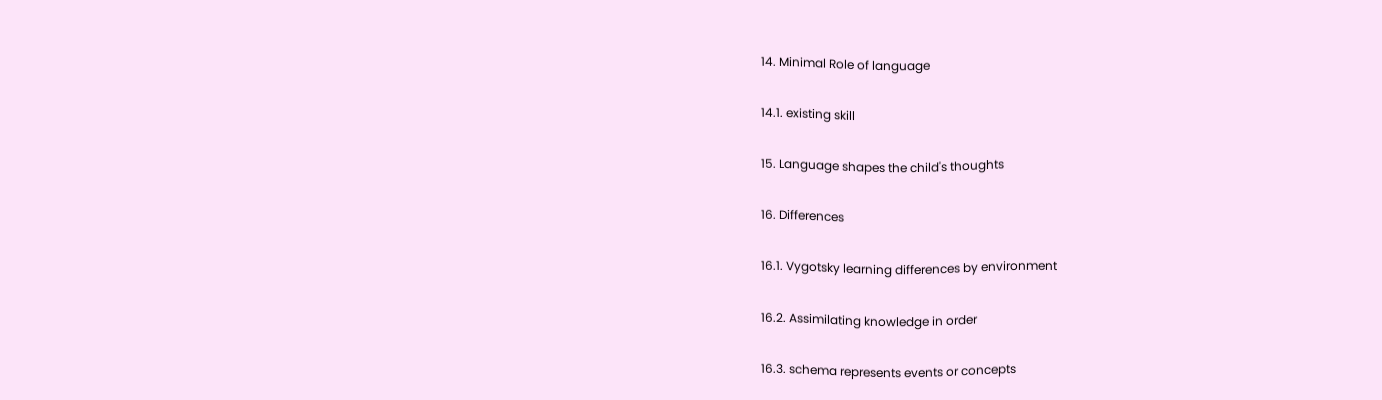14. Minimal Role of language

14.1. existing skill

15. Language shapes the child's thoughts

16. Differences

16.1. Vygotsky learning differences by environment

16.2. Assimilating knowledge in order

16.3. schema represents events or concepts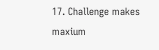17. Challenge makes maxium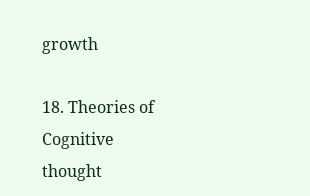growth

18. Theories of Cognitive thought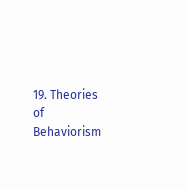19. Theories of Behaviorism